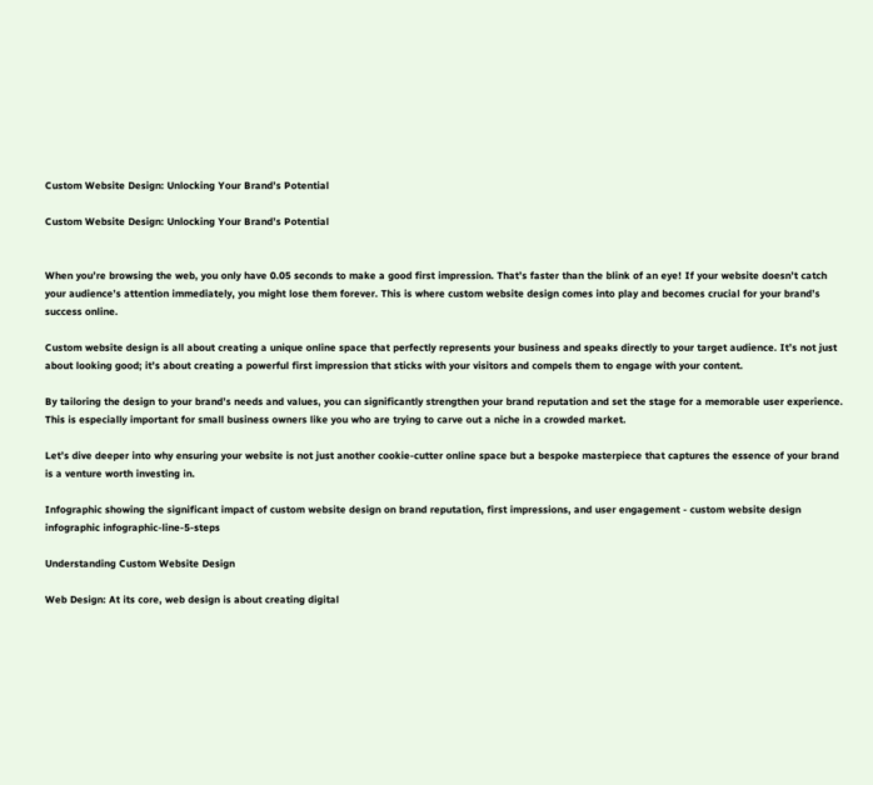Custom Website Design: Unlocking Your Brand’s Potential

Custom Website Design: Unlocking Your Brand’s Potential


When you’re browsing the web, you only have 0.05 seconds to make a good first impression. That’s faster than the blink of an eye! If your website doesn’t catch your audience’s attention immediately, you might lose them forever. This is where custom website design comes into play and becomes crucial for your brand’s success online.

Custom website design is all about creating a unique online space that perfectly represents your business and speaks directly to your target audience. It’s not just about looking good; it’s about creating a powerful first impression that sticks with your visitors and compels them to engage with your content.

By tailoring the design to your brand’s needs and values, you can significantly strengthen your brand reputation and set the stage for a memorable user experience. This is especially important for small business owners like you who are trying to carve out a niche in a crowded market.

Let’s dive deeper into why ensuring your website is not just another cookie-cutter online space but a bespoke masterpiece that captures the essence of your brand is a venture worth investing in.

Infographic showing the significant impact of custom website design on brand reputation, first impressions, and user engagement - custom website design infographic infographic-line-5-steps

Understanding Custom Website Design

Web Design: At its core, web design is about creating digital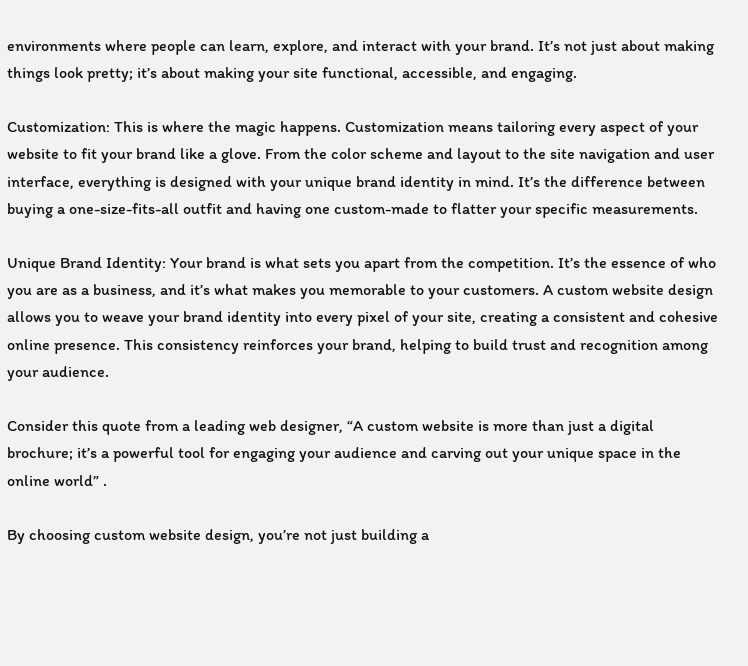environments where people can learn, explore, and interact with your brand. It’s not just about making things look pretty; it’s about making your site functional, accessible, and engaging.

Customization: This is where the magic happens. Customization means tailoring every aspect of your website to fit your brand like a glove. From the color scheme and layout to the site navigation and user interface, everything is designed with your unique brand identity in mind. It’s the difference between buying a one-size-fits-all outfit and having one custom-made to flatter your specific measurements.

Unique Brand Identity: Your brand is what sets you apart from the competition. It’s the essence of who you are as a business, and it’s what makes you memorable to your customers. A custom website design allows you to weave your brand identity into every pixel of your site, creating a consistent and cohesive online presence. This consistency reinforces your brand, helping to build trust and recognition among your audience.

Consider this quote from a leading web designer, “A custom website is more than just a digital brochure; it’s a powerful tool for engaging your audience and carving out your unique space in the online world” .

By choosing custom website design, you’re not just building a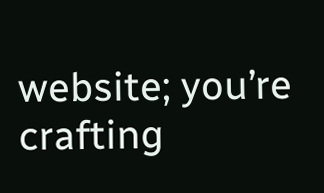website; you’re crafting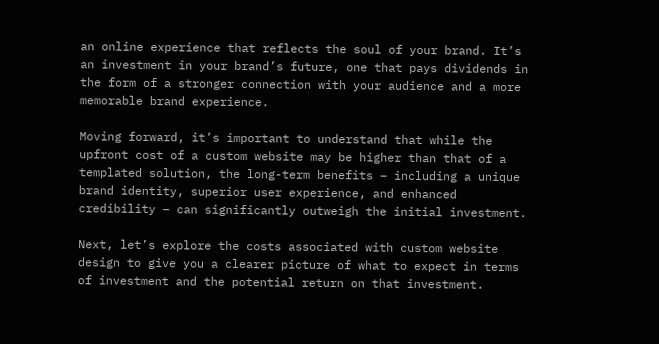an online experience that reflects the soul of your brand. It’s an investment in your brand’s future, one that pays dividends in the form of a stronger connection with your audience and a more memorable brand experience.

Moving forward, it’s important to understand that while the upfront cost of a custom website may be higher than that of a templated solution, the long-term benefits – including a unique brand identity, superior user experience, and enhanced credibility – can significantly outweigh the initial investment.

Next, let’s explore the costs associated with custom website design to give you a clearer picture of what to expect in terms of investment and the potential return on that investment.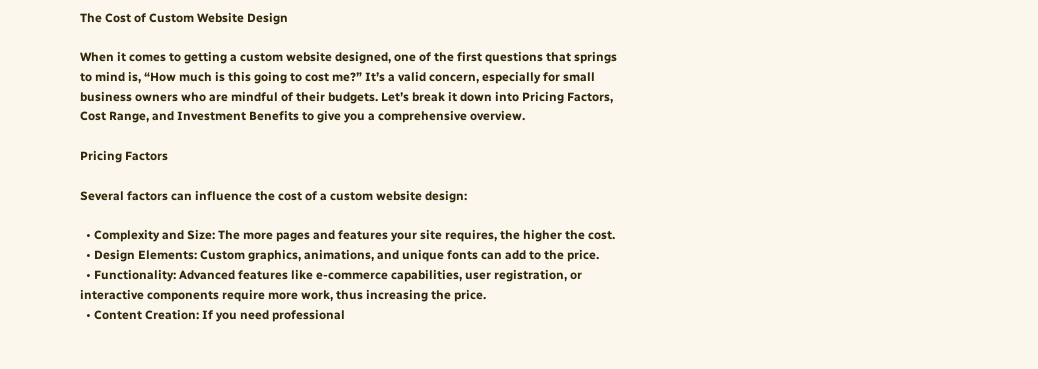The Cost of Custom Website Design

When it comes to getting a custom website designed, one of the first questions that springs to mind is, “How much is this going to cost me?” It’s a valid concern, especially for small business owners who are mindful of their budgets. Let’s break it down into Pricing Factors, Cost Range, and Investment Benefits to give you a comprehensive overview.

Pricing Factors

Several factors can influence the cost of a custom website design:

  • Complexity and Size: The more pages and features your site requires, the higher the cost.
  • Design Elements: Custom graphics, animations, and unique fonts can add to the price.
  • Functionality: Advanced features like e-commerce capabilities, user registration, or interactive components require more work, thus increasing the price.
  • Content Creation: If you need professional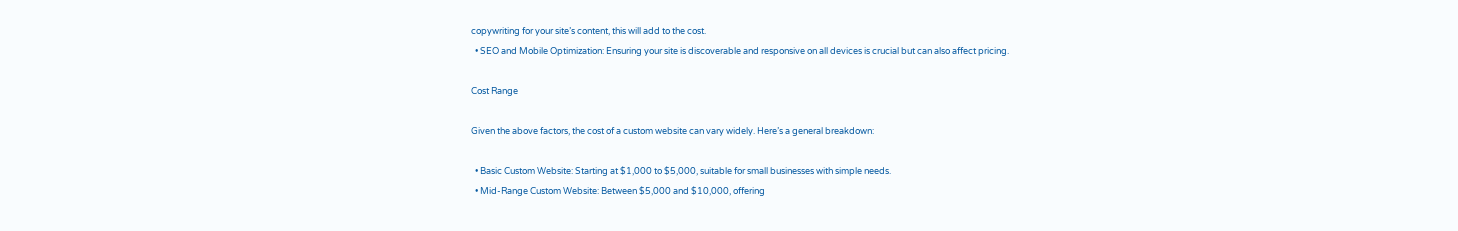copywriting for your site’s content, this will add to the cost.
  • SEO and Mobile Optimization: Ensuring your site is discoverable and responsive on all devices is crucial but can also affect pricing.

Cost Range

Given the above factors, the cost of a custom website can vary widely. Here’s a general breakdown:

  • Basic Custom Website: Starting at $1,000 to $5,000, suitable for small businesses with simple needs.
  • Mid-Range Custom Website: Between $5,000 and $10,000, offering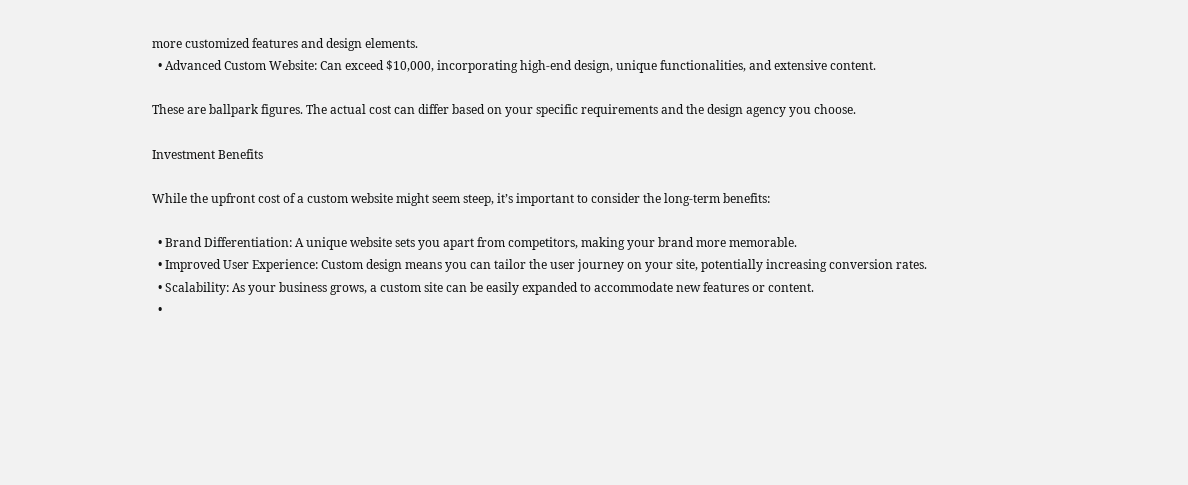more customized features and design elements.
  • Advanced Custom Website: Can exceed $10,000, incorporating high-end design, unique functionalities, and extensive content.

These are ballpark figures. The actual cost can differ based on your specific requirements and the design agency you choose.

Investment Benefits

While the upfront cost of a custom website might seem steep, it’s important to consider the long-term benefits:

  • Brand Differentiation: A unique website sets you apart from competitors, making your brand more memorable.
  • Improved User Experience: Custom design means you can tailor the user journey on your site, potentially increasing conversion rates.
  • Scalability: As your business grows, a custom site can be easily expanded to accommodate new features or content.
  •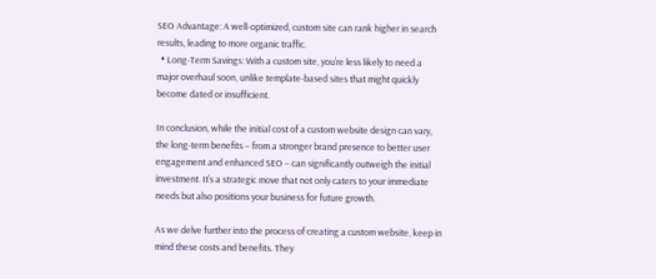SEO Advantage: A well-optimized, custom site can rank higher in search results, leading to more organic traffic.
  • Long-Term Savings: With a custom site, you’re less likely to need a major overhaul soon, unlike template-based sites that might quickly become dated or insufficient.

In conclusion, while the initial cost of a custom website design can vary, the long-term benefits – from a stronger brand presence to better user engagement and enhanced SEO – can significantly outweigh the initial investment. It’s a strategic move that not only caters to your immediate needs but also positions your business for future growth.

As we delve further into the process of creating a custom website, keep in mind these costs and benefits. They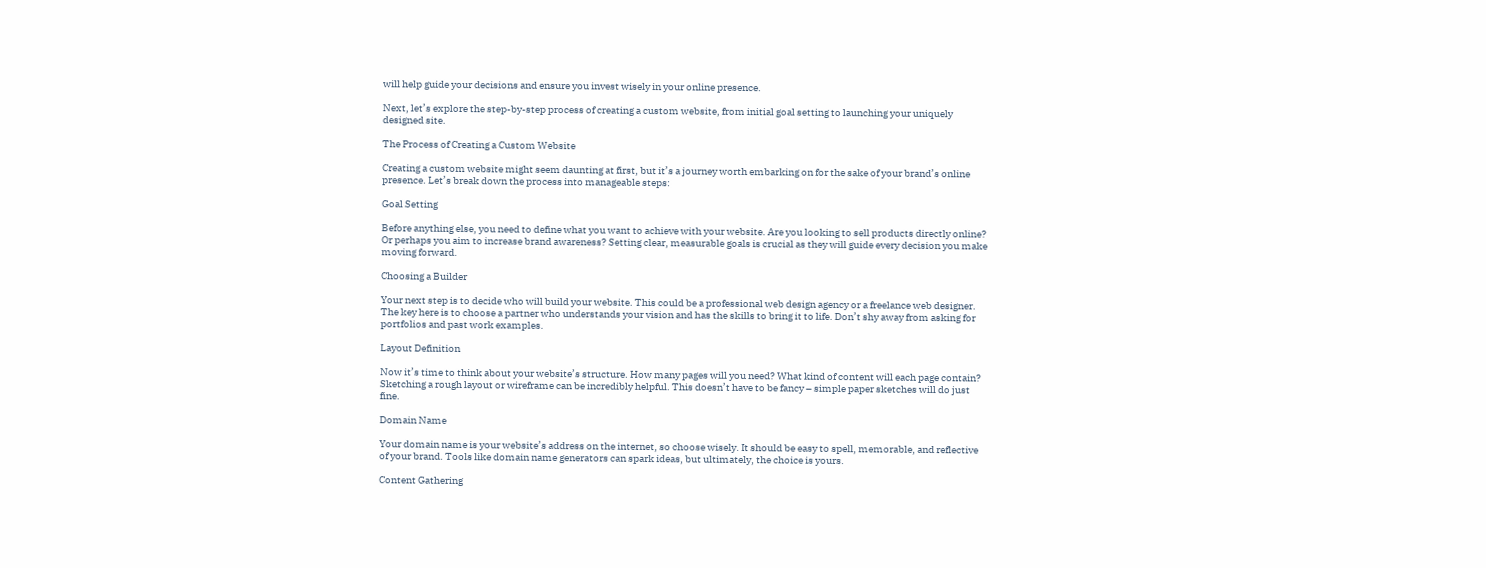will help guide your decisions and ensure you invest wisely in your online presence.

Next, let’s explore the step-by-step process of creating a custom website, from initial goal setting to launching your uniquely designed site.

The Process of Creating a Custom Website

Creating a custom website might seem daunting at first, but it’s a journey worth embarking on for the sake of your brand’s online presence. Let’s break down the process into manageable steps:

Goal Setting

Before anything else, you need to define what you want to achieve with your website. Are you looking to sell products directly online? Or perhaps you aim to increase brand awareness? Setting clear, measurable goals is crucial as they will guide every decision you make moving forward.

Choosing a Builder

Your next step is to decide who will build your website. This could be a professional web design agency or a freelance web designer. The key here is to choose a partner who understands your vision and has the skills to bring it to life. Don’t shy away from asking for portfolios and past work examples.

Layout Definition

Now it’s time to think about your website’s structure. How many pages will you need? What kind of content will each page contain? Sketching a rough layout or wireframe can be incredibly helpful. This doesn’t have to be fancy – simple paper sketches will do just fine.

Domain Name

Your domain name is your website’s address on the internet, so choose wisely. It should be easy to spell, memorable, and reflective of your brand. Tools like domain name generators can spark ideas, but ultimately, the choice is yours.

Content Gathering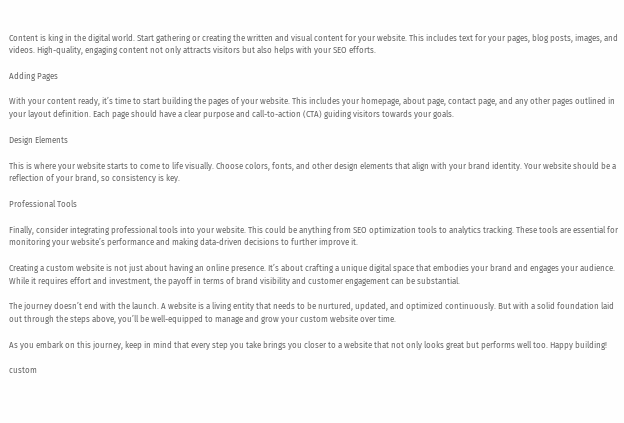Content is king in the digital world. Start gathering or creating the written and visual content for your website. This includes text for your pages, blog posts, images, and videos. High-quality, engaging content not only attracts visitors but also helps with your SEO efforts.

Adding Pages

With your content ready, it’s time to start building the pages of your website. This includes your homepage, about page, contact page, and any other pages outlined in your layout definition. Each page should have a clear purpose and call-to-action (CTA) guiding visitors towards your goals.

Design Elements

This is where your website starts to come to life visually. Choose colors, fonts, and other design elements that align with your brand identity. Your website should be a reflection of your brand, so consistency is key.

Professional Tools

Finally, consider integrating professional tools into your website. This could be anything from SEO optimization tools to analytics tracking. These tools are essential for monitoring your website’s performance and making data-driven decisions to further improve it.

Creating a custom website is not just about having an online presence. It’s about crafting a unique digital space that embodies your brand and engages your audience. While it requires effort and investment, the payoff in terms of brand visibility and customer engagement can be substantial.

The journey doesn’t end with the launch. A website is a living entity that needs to be nurtured, updated, and optimized continuously. But with a solid foundation laid out through the steps above, you’ll be well-equipped to manage and grow your custom website over time.

As you embark on this journey, keep in mind that every step you take brings you closer to a website that not only looks great but performs well too. Happy building!

custom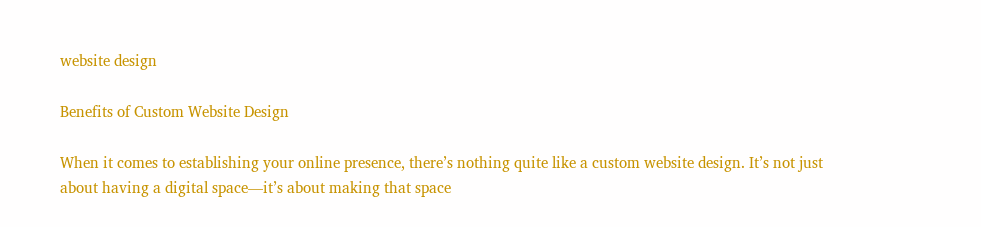website design

Benefits of Custom Website Design

When it comes to establishing your online presence, there’s nothing quite like a custom website design. It’s not just about having a digital space—it’s about making that space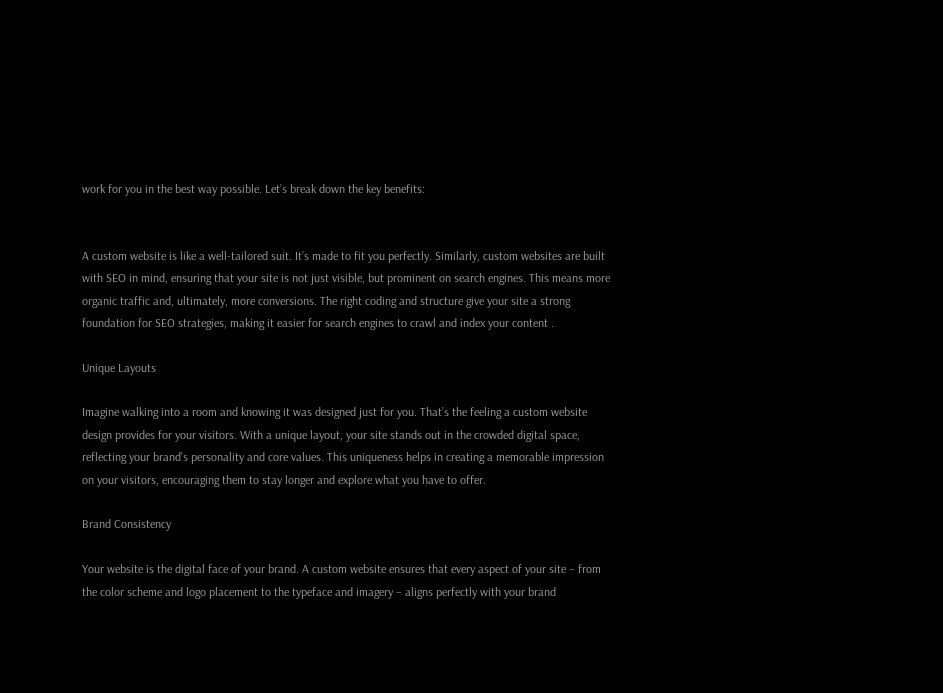work for you in the best way possible. Let’s break down the key benefits:


A custom website is like a well-tailored suit. It’s made to fit you perfectly. Similarly, custom websites are built with SEO in mind, ensuring that your site is not just visible, but prominent on search engines. This means more organic traffic and, ultimately, more conversions. The right coding and structure give your site a strong foundation for SEO strategies, making it easier for search engines to crawl and index your content .

Unique Layouts

Imagine walking into a room and knowing it was designed just for you. That’s the feeling a custom website design provides for your visitors. With a unique layout, your site stands out in the crowded digital space, reflecting your brand’s personality and core values. This uniqueness helps in creating a memorable impression on your visitors, encouraging them to stay longer and explore what you have to offer.

Brand Consistency

Your website is the digital face of your brand. A custom website ensures that every aspect of your site – from the color scheme and logo placement to the typeface and imagery – aligns perfectly with your brand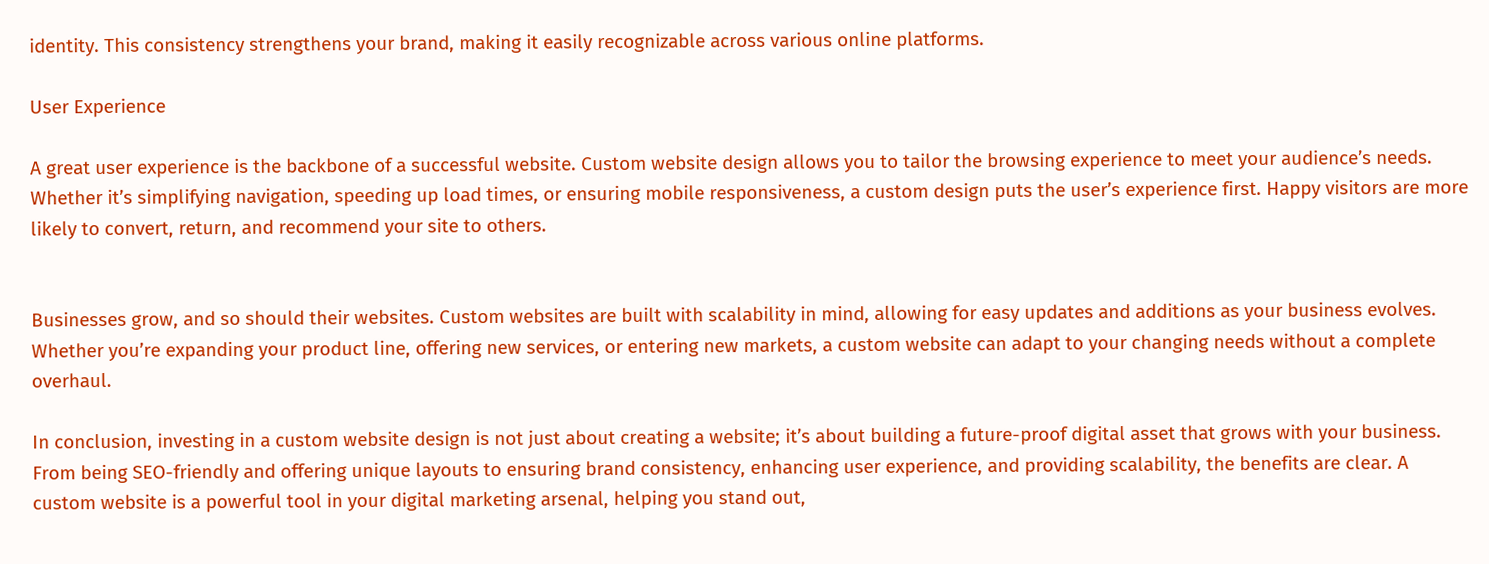identity. This consistency strengthens your brand, making it easily recognizable across various online platforms.

User Experience

A great user experience is the backbone of a successful website. Custom website design allows you to tailor the browsing experience to meet your audience’s needs. Whether it’s simplifying navigation, speeding up load times, or ensuring mobile responsiveness, a custom design puts the user’s experience first. Happy visitors are more likely to convert, return, and recommend your site to others.


Businesses grow, and so should their websites. Custom websites are built with scalability in mind, allowing for easy updates and additions as your business evolves. Whether you’re expanding your product line, offering new services, or entering new markets, a custom website can adapt to your changing needs without a complete overhaul.

In conclusion, investing in a custom website design is not just about creating a website; it’s about building a future-proof digital asset that grows with your business. From being SEO-friendly and offering unique layouts to ensuring brand consistency, enhancing user experience, and providing scalability, the benefits are clear. A custom website is a powerful tool in your digital marketing arsenal, helping you stand out,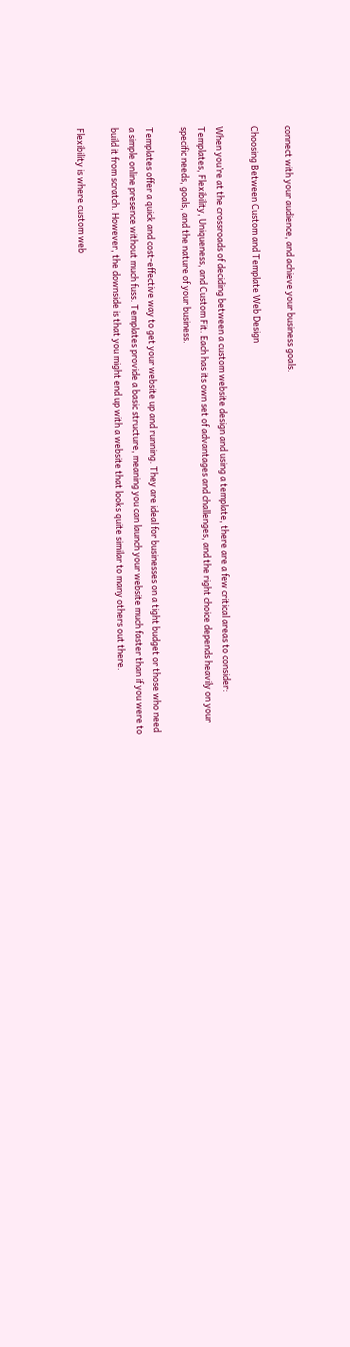connect with your audience, and achieve your business goals.

Choosing Between Custom and Template Web Design

When you’re at the crossroads of deciding between a custom website design and using a template, there are a few critical areas to consider: Templates, Flexibility, Uniqueness, and Custom Fit. Each has its own set of advantages and challenges, and the right choice depends heavily on your specific needs, goals, and the nature of your business.

Templates offer a quick and cost-effective way to get your website up and running. They are ideal for businesses on a tight budget or those who need a simple online presence without much fuss. Templates provide a basic structure, meaning you can launch your website much faster than if you were to build it from scratch. However, the downside is that you might end up with a website that looks quite similar to many others out there.

Flexibility is where custom web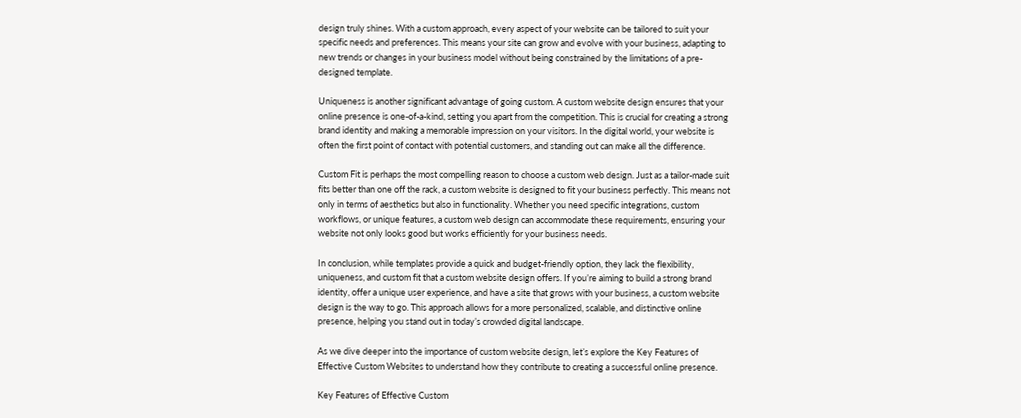design truly shines. With a custom approach, every aspect of your website can be tailored to suit your specific needs and preferences. This means your site can grow and evolve with your business, adapting to new trends or changes in your business model without being constrained by the limitations of a pre-designed template.

Uniqueness is another significant advantage of going custom. A custom website design ensures that your online presence is one-of-a-kind, setting you apart from the competition. This is crucial for creating a strong brand identity and making a memorable impression on your visitors. In the digital world, your website is often the first point of contact with potential customers, and standing out can make all the difference.

Custom Fit is perhaps the most compelling reason to choose a custom web design. Just as a tailor-made suit fits better than one off the rack, a custom website is designed to fit your business perfectly. This means not only in terms of aesthetics but also in functionality. Whether you need specific integrations, custom workflows, or unique features, a custom web design can accommodate these requirements, ensuring your website not only looks good but works efficiently for your business needs.

In conclusion, while templates provide a quick and budget-friendly option, they lack the flexibility, uniqueness, and custom fit that a custom website design offers. If you’re aiming to build a strong brand identity, offer a unique user experience, and have a site that grows with your business, a custom website design is the way to go. This approach allows for a more personalized, scalable, and distinctive online presence, helping you stand out in today’s crowded digital landscape.

As we dive deeper into the importance of custom website design, let’s explore the Key Features of Effective Custom Websites to understand how they contribute to creating a successful online presence.

Key Features of Effective Custom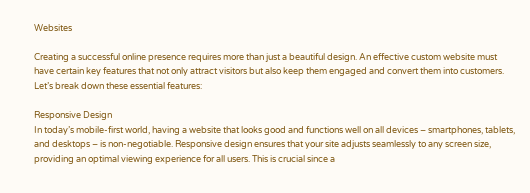Websites

Creating a successful online presence requires more than just a beautiful design. An effective custom website must have certain key features that not only attract visitors but also keep them engaged and convert them into customers. Let’s break down these essential features:

Responsive Design
In today’s mobile-first world, having a website that looks good and functions well on all devices – smartphones, tablets, and desktops – is non-negotiable. Responsive design ensures that your site adjusts seamlessly to any screen size, providing an optimal viewing experience for all users. This is crucial since a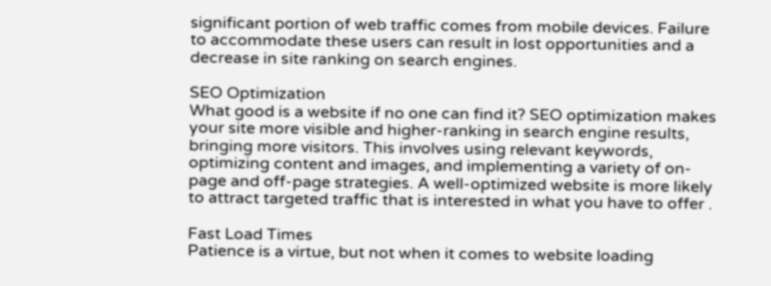significant portion of web traffic comes from mobile devices. Failure to accommodate these users can result in lost opportunities and a decrease in site ranking on search engines.

SEO Optimization
What good is a website if no one can find it? SEO optimization makes your site more visible and higher-ranking in search engine results, bringing more visitors. This involves using relevant keywords, optimizing content and images, and implementing a variety of on-page and off-page strategies. A well-optimized website is more likely to attract targeted traffic that is interested in what you have to offer .

Fast Load Times
Patience is a virtue, but not when it comes to website loading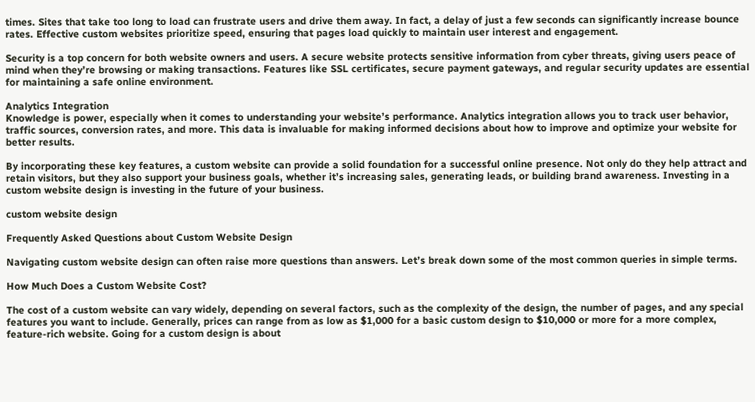times. Sites that take too long to load can frustrate users and drive them away. In fact, a delay of just a few seconds can significantly increase bounce rates. Effective custom websites prioritize speed, ensuring that pages load quickly to maintain user interest and engagement.

Security is a top concern for both website owners and users. A secure website protects sensitive information from cyber threats, giving users peace of mind when they’re browsing or making transactions. Features like SSL certificates, secure payment gateways, and regular security updates are essential for maintaining a safe online environment.

Analytics Integration
Knowledge is power, especially when it comes to understanding your website’s performance. Analytics integration allows you to track user behavior, traffic sources, conversion rates, and more. This data is invaluable for making informed decisions about how to improve and optimize your website for better results.

By incorporating these key features, a custom website can provide a solid foundation for a successful online presence. Not only do they help attract and retain visitors, but they also support your business goals, whether it’s increasing sales, generating leads, or building brand awareness. Investing in a custom website design is investing in the future of your business.

custom website design

Frequently Asked Questions about Custom Website Design

Navigating custom website design can often raise more questions than answers. Let’s break down some of the most common queries in simple terms.

How Much Does a Custom Website Cost?

The cost of a custom website can vary widely, depending on several factors, such as the complexity of the design, the number of pages, and any special features you want to include. Generally, prices can range from as low as $1,000 for a basic custom design to $10,000 or more for a more complex, feature-rich website. Going for a custom design is about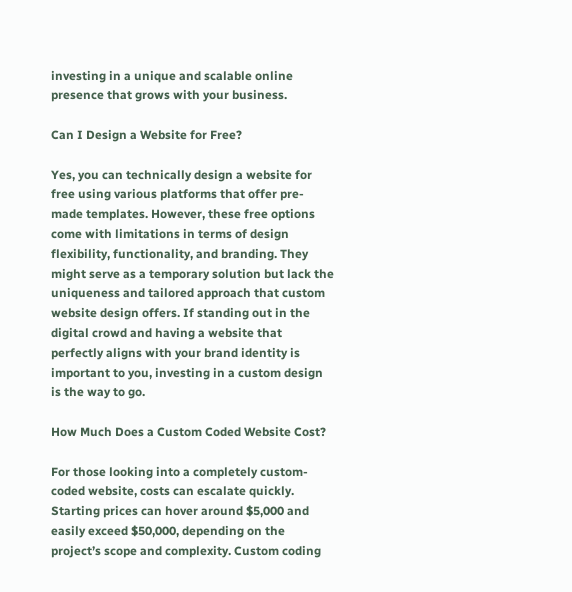investing in a unique and scalable online presence that grows with your business.

Can I Design a Website for Free?

Yes, you can technically design a website for free using various platforms that offer pre-made templates. However, these free options come with limitations in terms of design flexibility, functionality, and branding. They might serve as a temporary solution but lack the uniqueness and tailored approach that custom website design offers. If standing out in the digital crowd and having a website that perfectly aligns with your brand identity is important to you, investing in a custom design is the way to go.

How Much Does a Custom Coded Website Cost?

For those looking into a completely custom-coded website, costs can escalate quickly. Starting prices can hover around $5,000 and easily exceed $50,000, depending on the project’s scope and complexity. Custom coding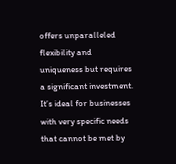offers unparalleled flexibility and uniqueness but requires a significant investment. It’s ideal for businesses with very specific needs that cannot be met by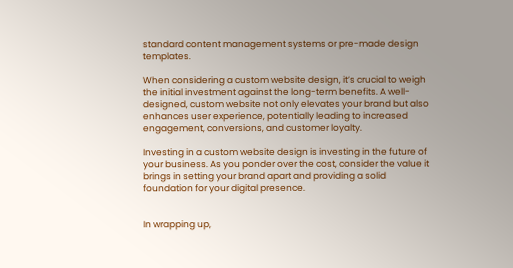standard content management systems or pre-made design templates.

When considering a custom website design, it’s crucial to weigh the initial investment against the long-term benefits. A well-designed, custom website not only elevates your brand but also enhances user experience, potentially leading to increased engagement, conversions, and customer loyalty.

Investing in a custom website design is investing in the future of your business. As you ponder over the cost, consider the value it brings in setting your brand apart and providing a solid foundation for your digital presence.


In wrapping up,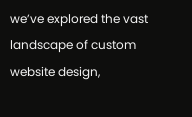we’ve explored the vast landscape of custom website design,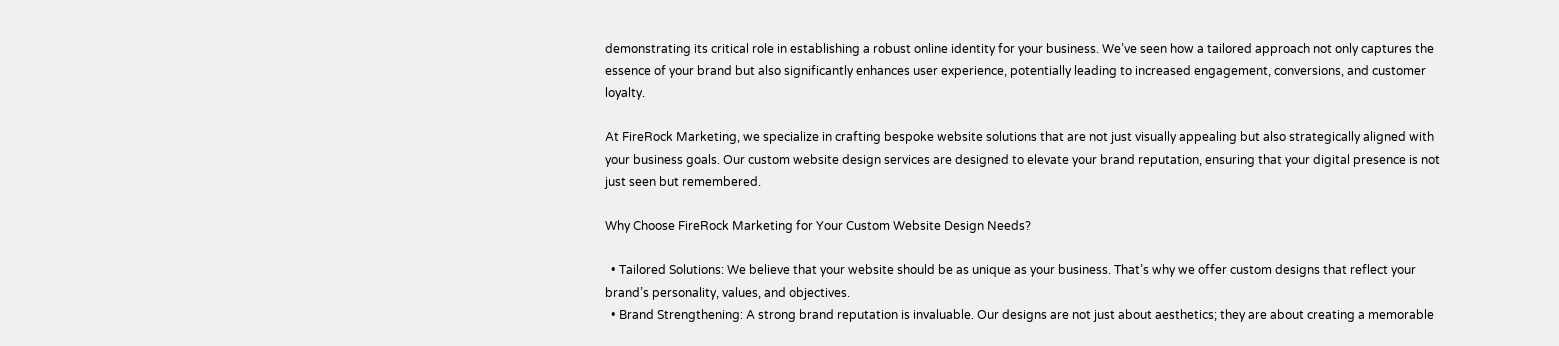demonstrating its critical role in establishing a robust online identity for your business. We’ve seen how a tailored approach not only captures the essence of your brand but also significantly enhances user experience, potentially leading to increased engagement, conversions, and customer loyalty.

At FireRock Marketing, we specialize in crafting bespoke website solutions that are not just visually appealing but also strategically aligned with your business goals. Our custom website design services are designed to elevate your brand reputation, ensuring that your digital presence is not just seen but remembered.

Why Choose FireRock Marketing for Your Custom Website Design Needs?

  • Tailored Solutions: We believe that your website should be as unique as your business. That’s why we offer custom designs that reflect your brand’s personality, values, and objectives.
  • Brand Strengthening: A strong brand reputation is invaluable. Our designs are not just about aesthetics; they are about creating a memorable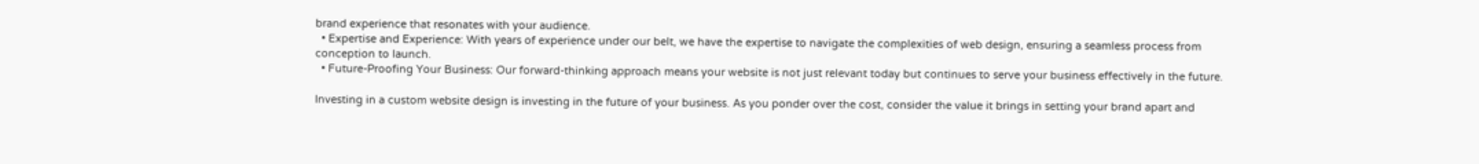brand experience that resonates with your audience.
  • Expertise and Experience: With years of experience under our belt, we have the expertise to navigate the complexities of web design, ensuring a seamless process from conception to launch.
  • Future-Proofing Your Business: Our forward-thinking approach means your website is not just relevant today but continues to serve your business effectively in the future.

Investing in a custom website design is investing in the future of your business. As you ponder over the cost, consider the value it brings in setting your brand apart and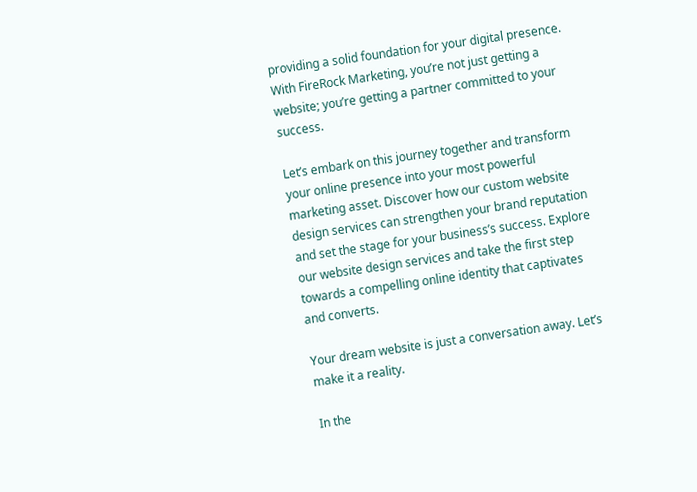providing a solid foundation for your digital presence. With FireRock Marketing, you’re not just getting a website; you’re getting a partner committed to your success.

Let’s embark on this journey together and transform your online presence into your most powerful marketing asset. Discover how our custom website design services can strengthen your brand reputation and set the stage for your business’s success. Explore our website design services and take the first step towards a compelling online identity that captivates and converts.

Your dream website is just a conversation away. Let’s make it a reality.

In the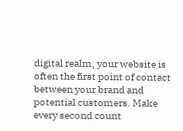digital realm, your website is often the first point of contact between your brand and potential customers. Make every second count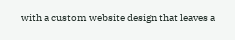with a custom website design that leaves a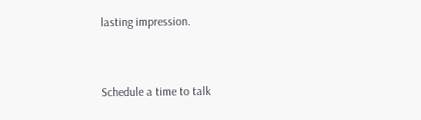lasting impression.


Schedule a time to talk